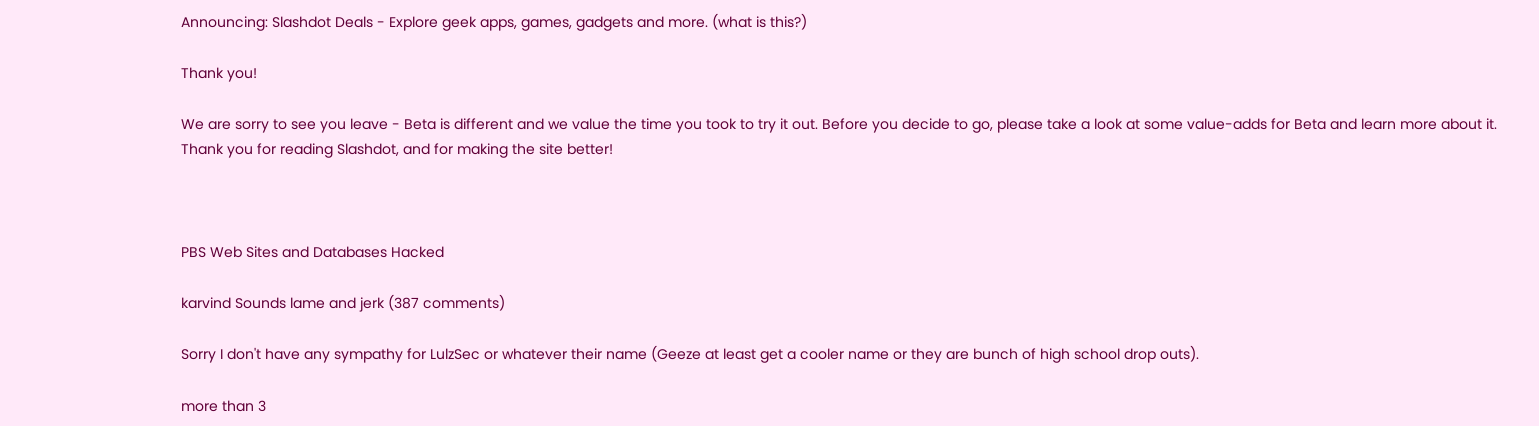Announcing: Slashdot Deals - Explore geek apps, games, gadgets and more. (what is this?)

Thank you!

We are sorry to see you leave - Beta is different and we value the time you took to try it out. Before you decide to go, please take a look at some value-adds for Beta and learn more about it. Thank you for reading Slashdot, and for making the site better!



PBS Web Sites and Databases Hacked

karvind Sounds lame and jerk (387 comments)

Sorry I don't have any sympathy for LulzSec or whatever their name (Geeze at least get a cooler name or they are bunch of high school drop outs).

more than 3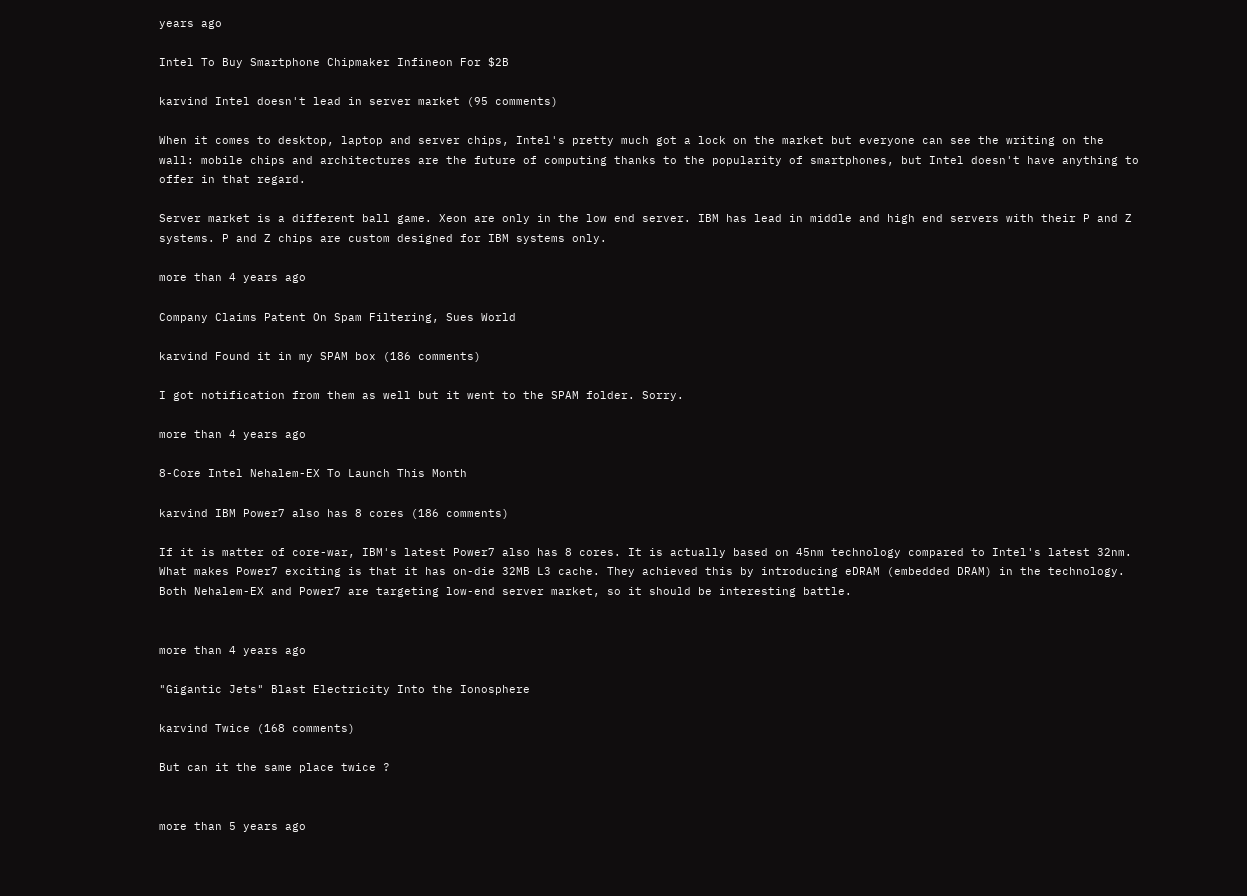years ago

Intel To Buy Smartphone Chipmaker Infineon For $2B

karvind Intel doesn't lead in server market (95 comments)

When it comes to desktop, laptop and server chips, Intel's pretty much got a lock on the market but everyone can see the writing on the wall: mobile chips and architectures are the future of computing thanks to the popularity of smartphones, but Intel doesn't have anything to offer in that regard.

Server market is a different ball game. Xeon are only in the low end server. IBM has lead in middle and high end servers with their P and Z systems. P and Z chips are custom designed for IBM systems only.

more than 4 years ago

Company Claims Patent On Spam Filtering, Sues World

karvind Found it in my SPAM box (186 comments)

I got notification from them as well but it went to the SPAM folder. Sorry.

more than 4 years ago

8-Core Intel Nehalem-EX To Launch This Month

karvind IBM Power7 also has 8 cores (186 comments)

If it is matter of core-war, IBM's latest Power7 also has 8 cores. It is actually based on 45nm technology compared to Intel's latest 32nm. What makes Power7 exciting is that it has on-die 32MB L3 cache. They achieved this by introducing eDRAM (embedded DRAM) in the technology. Both Nehalem-EX and Power7 are targeting low-end server market, so it should be interesting battle.


more than 4 years ago

"Gigantic Jets" Blast Electricity Into the Ionosphere

karvind Twice (168 comments)

But can it the same place twice ?


more than 5 years ago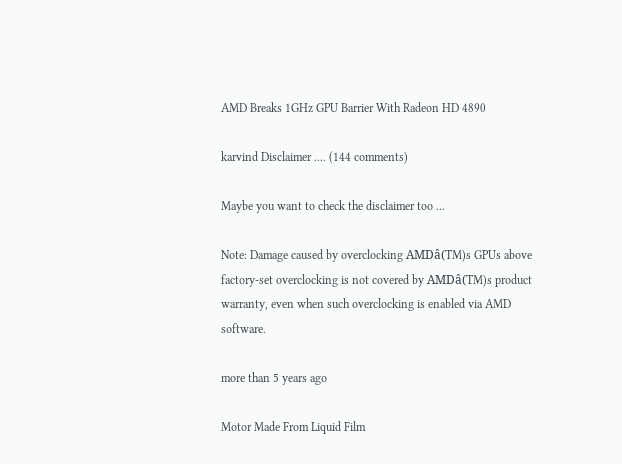AMD Breaks 1GHz GPU Barrier With Radeon HD 4890

karvind Disclaimer .... (144 comments)

Maybe you want to check the disclaimer too ...

Note: Damage caused by overclocking AMDâ(TM)s GPUs above factory-set overclocking is not covered by AMDâ(TM)s product warranty, even when such overclocking is enabled via AMD software.

more than 5 years ago

Motor Made From Liquid Film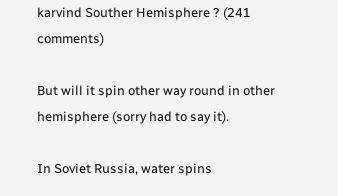karvind Souther Hemisphere ? (241 comments)

But will it spin other way round in other hemisphere (sorry had to say it).

In Soviet Russia, water spins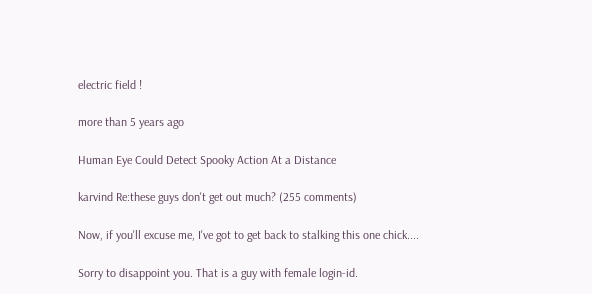electric field !

more than 5 years ago

Human Eye Could Detect Spooky Action At a Distance

karvind Re:these guys don't get out much? (255 comments)

Now, if you'll excuse me, I've got to get back to stalking this one chick....

Sorry to disappoint you. That is a guy with female login-id.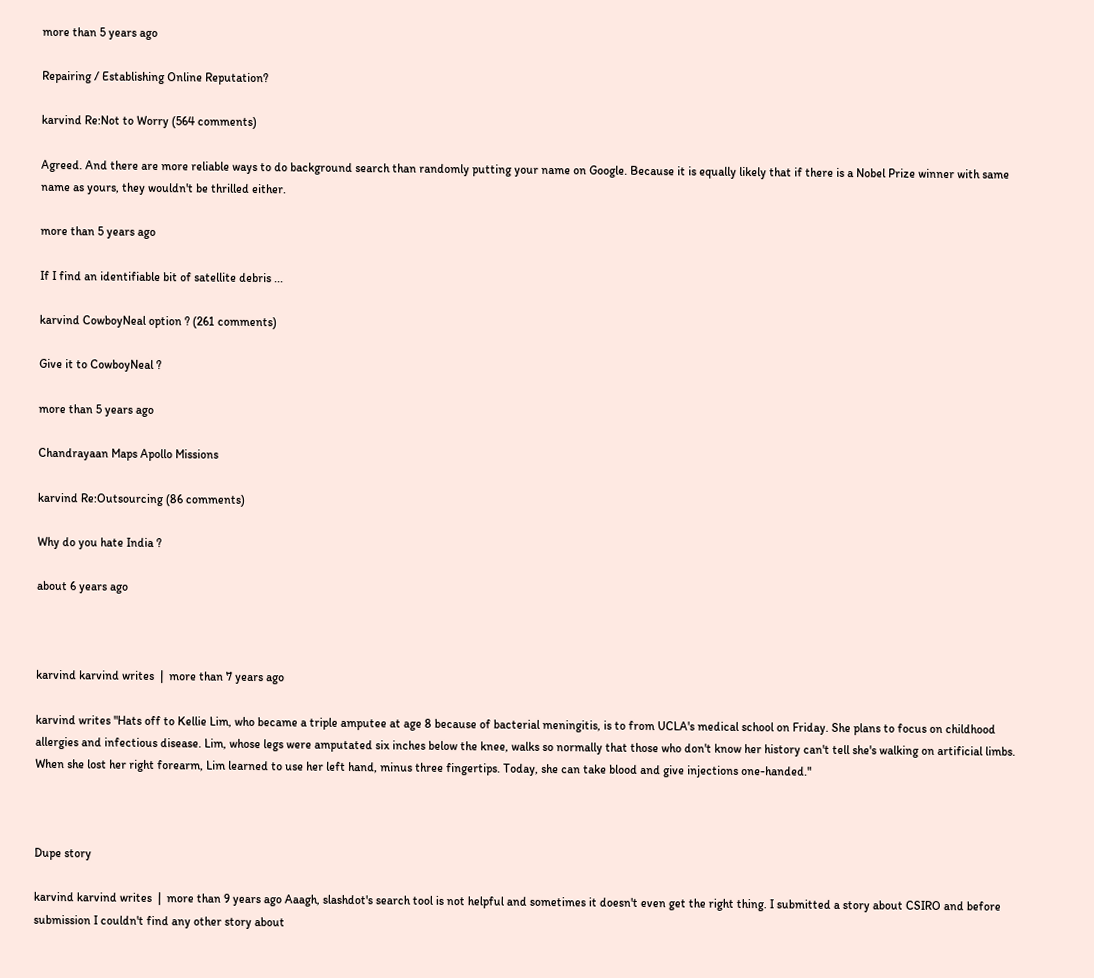more than 5 years ago

Repairing / Establishing Online Reputation?

karvind Re:Not to Worry (564 comments)

Agreed. And there are more reliable ways to do background search than randomly putting your name on Google. Because it is equally likely that if there is a Nobel Prize winner with same name as yours, they wouldn't be thrilled either.

more than 5 years ago

If I find an identifiable bit of satellite debris ...

karvind CowboyNeal option ? (261 comments)

Give it to CowboyNeal ?

more than 5 years ago

Chandrayaan Maps Apollo Missions

karvind Re:Outsourcing (86 comments)

Why do you hate India ?

about 6 years ago



karvind karvind writes  |  more than 7 years ago

karvind writes "Hats off to Kellie Lim, who became a triple amputee at age 8 because of bacterial meningitis, is to from UCLA's medical school on Friday. She plans to focus on childhood allergies and infectious disease. Lim, whose legs were amputated six inches below the knee, walks so normally that those who don't know her history can't tell she's walking on artificial limbs. When she lost her right forearm, Lim learned to use her left hand, minus three fingertips. Today, she can take blood and give injections one-handed."



Dupe story

karvind karvind writes  |  more than 9 years ago Aaagh, slashdot's search tool is not helpful and sometimes it doesn't even get the right thing. I submitted a story about CSIRO and before submission I couldn't find any other story about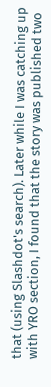that (using Slashdot's search). Later while I was catching up with YRO section, I found that the story was published two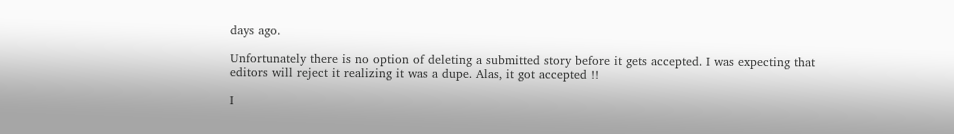days ago.

Unfortunately there is no option of deleting a submitted story before it gets accepted. I was expecting that editors will reject it realizing it was a dupe. Alas, it got accepted !!

I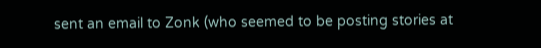sent an email to Zonk (who seemed to be posting stories at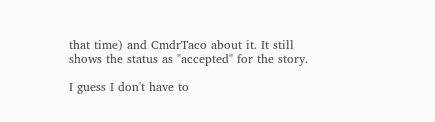that time) and CmdrTaco about it. It still shows the status as "accepted" for the story.

I guess I don't have to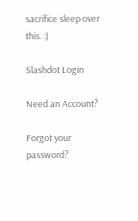sacrifice sleep over this. :)

Slashdot Login

Need an Account?

Forgot your password?